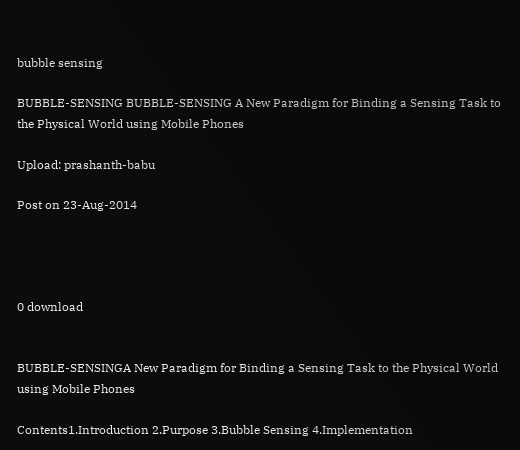bubble sensing

BUBBLE-SENSING BUBBLE-SENSING A New Paradigm for Binding a Sensing Task to the Physical World using Mobile Phones

Upload: prashanth-babu

Post on 23-Aug-2014




0 download


BUBBLE-SENSINGA New Paradigm for Binding a Sensing Task to the Physical World using Mobile Phones

Contents1.Introduction 2.Purpose 3.Bubble Sensing 4.Implementation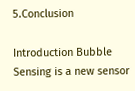5.Conclusion

Introduction Bubble Sensing is a new sensor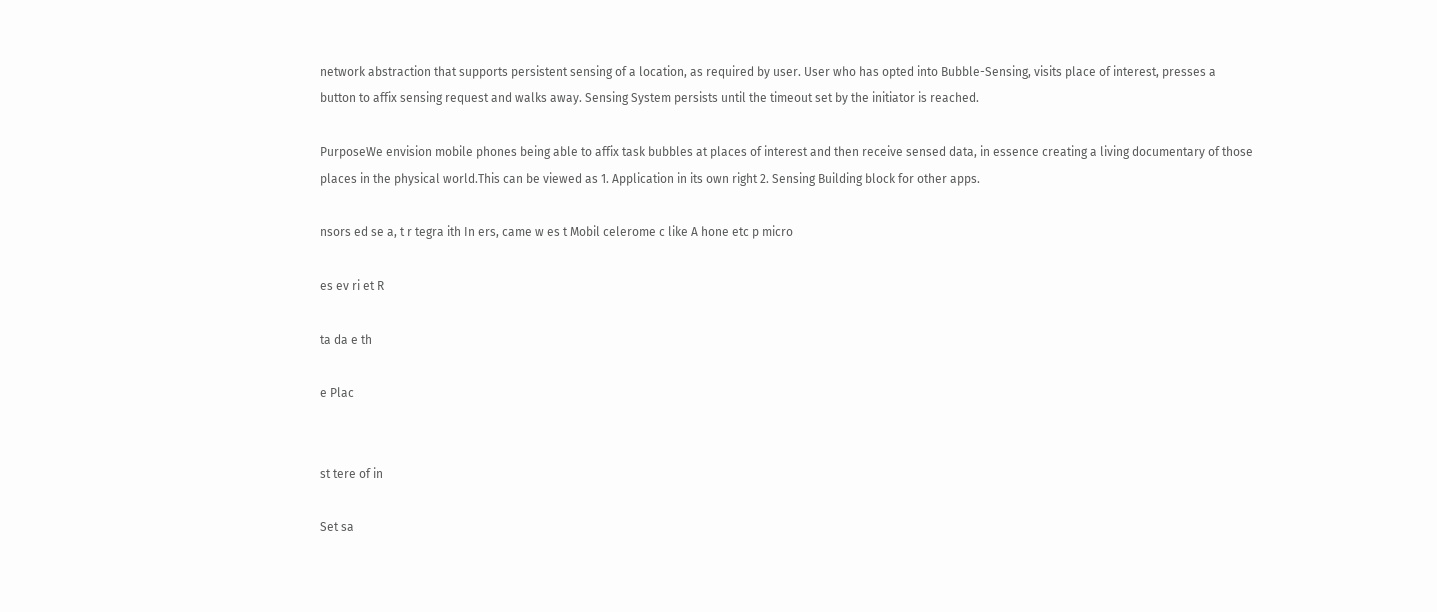network abstraction that supports persistent sensing of a location, as required by user. User who has opted into Bubble-Sensing, visits place of interest, presses a button to affix sensing request and walks away. Sensing System persists until the timeout set by the initiator is reached.

PurposeWe envision mobile phones being able to affix task bubbles at places of interest and then receive sensed data, in essence creating a living documentary of those places in the physical world.This can be viewed as 1. Application in its own right 2. Sensing Building block for other apps.

nsors ed se a, t r tegra ith In ers, came w es t Mobil celerome c like A hone etc p micro

es ev ri et R

ta da e th

e Plac


st tere of in

Set sa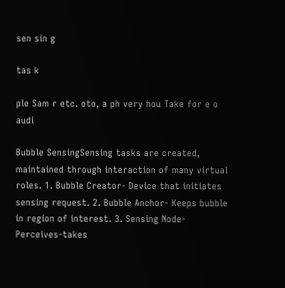sen sin g

tas k

ple Sam r etc. oto, a ph very hou Take for e o audi

Bubble SensingSensing tasks are created, maintained through interaction of many virtual roles. 1. Bubble Creator- Device that initiates sensing request. 2. Bubble Anchor- Keeps bubble in region of interest. 3. Sensing Node- Perceives-takes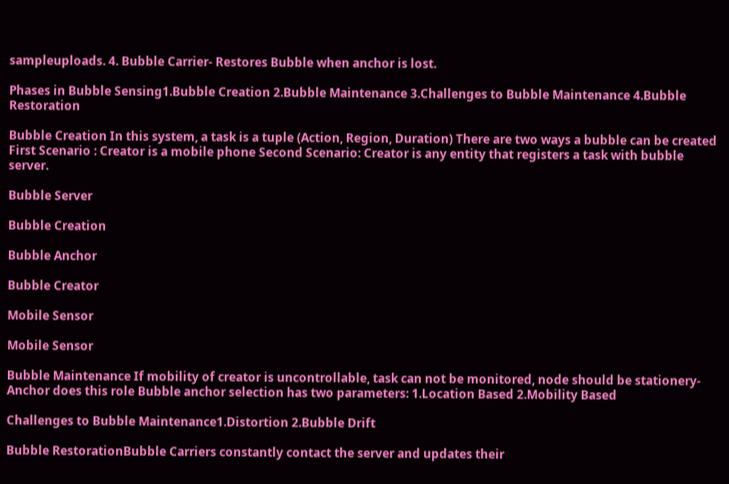sampleuploads. 4. Bubble Carrier- Restores Bubble when anchor is lost.

Phases in Bubble Sensing1.Bubble Creation 2.Bubble Maintenance 3.Challenges to Bubble Maintenance 4.Bubble Restoration

Bubble Creation In this system, a task is a tuple (Action, Region, Duration) There are two ways a bubble can be created First Scenario : Creator is a mobile phone Second Scenario: Creator is any entity that registers a task with bubble server.

Bubble Server

Bubble Creation

Bubble Anchor

Bubble Creator

Mobile Sensor

Mobile Sensor

Bubble Maintenance If mobility of creator is uncontrollable, task can not be monitored, node should be stationery-Anchor does this role Bubble anchor selection has two parameters: 1.Location Based 2.Mobility Based

Challenges to Bubble Maintenance1.Distortion 2.Bubble Drift

Bubble RestorationBubble Carriers constantly contact the server and updates their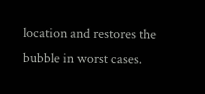location and restores the bubble in worst cases.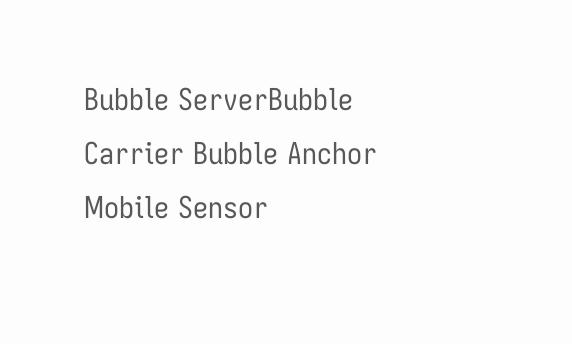Bubble ServerBubble Carrier Bubble Anchor Mobile Sensor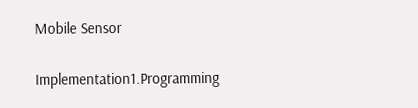Mobile Sensor

Implementation1.Programming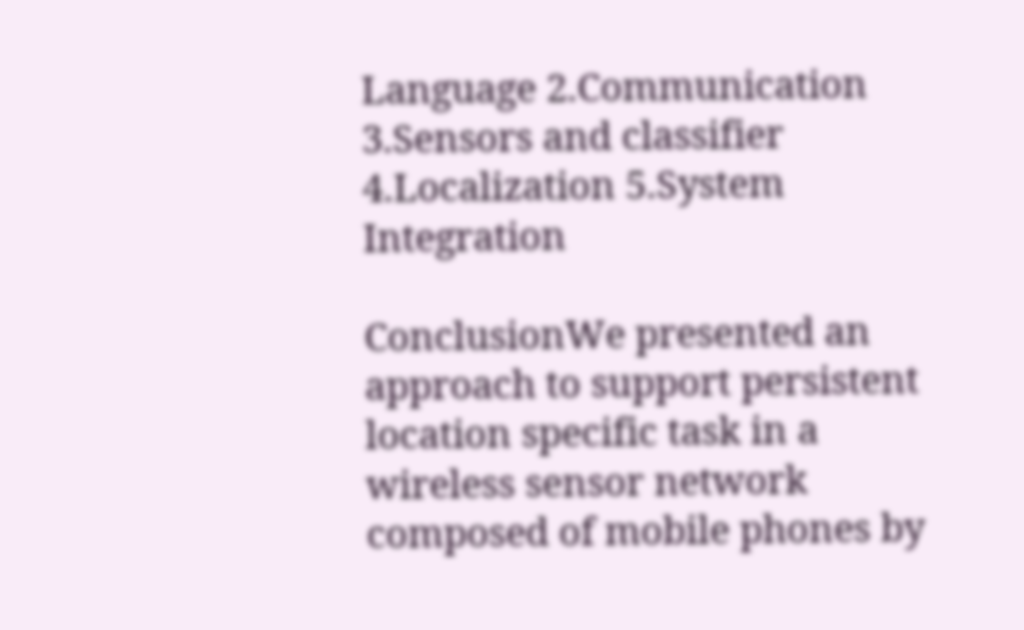Language 2.Communication 3.Sensors and classifier 4.Localization 5.System Integration

ConclusionWe presented an approach to support persistent location specific task in a wireless sensor network composed of mobile phones by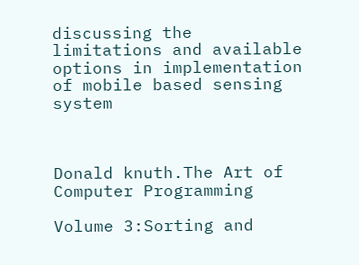discussing the limitations and available options in implementation of mobile based sensing system



Donald knuth.The Art of Computer Programming

Volume 3:Sorting and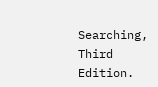Searching, Third Edition.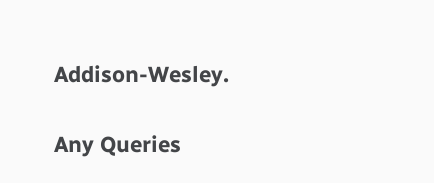Addison-Wesley.

Any Queries